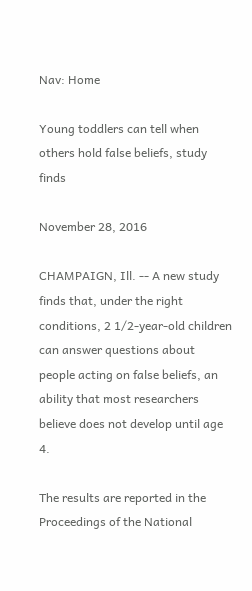Nav: Home

Young toddlers can tell when others hold false beliefs, study finds

November 28, 2016

CHAMPAIGN, Ill. -- A new study finds that, under the right conditions, 2 1/2-year-old children can answer questions about people acting on false beliefs, an ability that most researchers believe does not develop until age 4.

The results are reported in the Proceedings of the National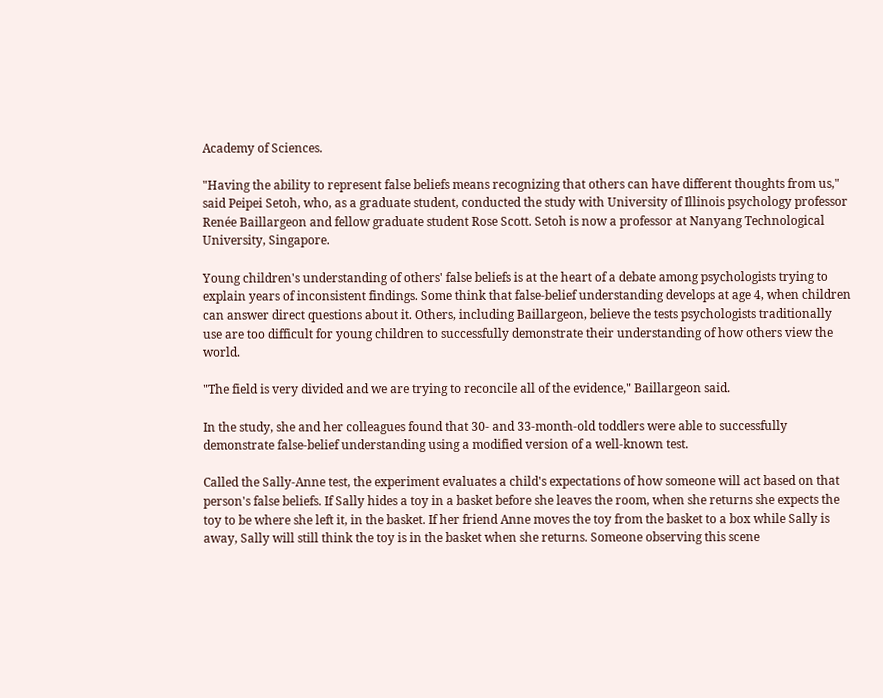Academy of Sciences.

"Having the ability to represent false beliefs means recognizing that others can have different thoughts from us," said Peipei Setoh, who, as a graduate student, conducted the study with University of Illinois psychology professor Renée Baillargeon and fellow graduate student Rose Scott. Setoh is now a professor at Nanyang Technological University, Singapore.

Young children's understanding of others' false beliefs is at the heart of a debate among psychologists trying to explain years of inconsistent findings. Some think that false-belief understanding develops at age 4, when children can answer direct questions about it. Others, including Baillargeon, believe the tests psychologists traditionally use are too difficult for young children to successfully demonstrate their understanding of how others view the world.

"The field is very divided and we are trying to reconcile all of the evidence," Baillargeon said.

In the study, she and her colleagues found that 30- and 33-month-old toddlers were able to successfully demonstrate false-belief understanding using a modified version of a well-known test.

Called the Sally-Anne test, the experiment evaluates a child's expectations of how someone will act based on that person's false beliefs. If Sally hides a toy in a basket before she leaves the room, when she returns she expects the toy to be where she left it, in the basket. If her friend Anne moves the toy from the basket to a box while Sally is away, Sally will still think the toy is in the basket when she returns. Someone observing this scene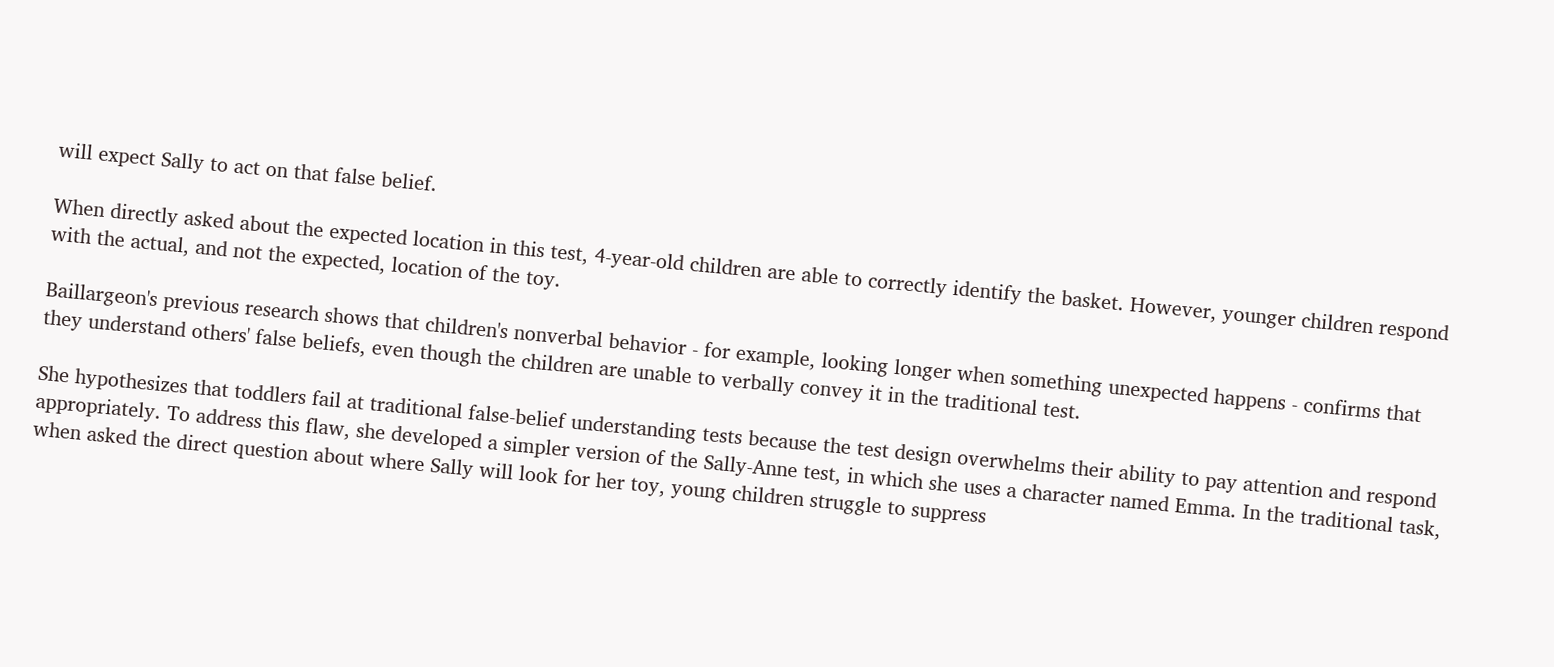will expect Sally to act on that false belief.

When directly asked about the expected location in this test, 4-year-old children are able to correctly identify the basket. However, younger children respond with the actual, and not the expected, location of the toy.

Baillargeon's previous research shows that children's nonverbal behavior - for example, looking longer when something unexpected happens - confirms that they understand others' false beliefs, even though the children are unable to verbally convey it in the traditional test.

She hypothesizes that toddlers fail at traditional false-belief understanding tests because the test design overwhelms their ability to pay attention and respond appropriately. To address this flaw, she developed a simpler version of the Sally-Anne test, in which she uses a character named Emma. In the traditional task, when asked the direct question about where Sally will look for her toy, young children struggle to suppress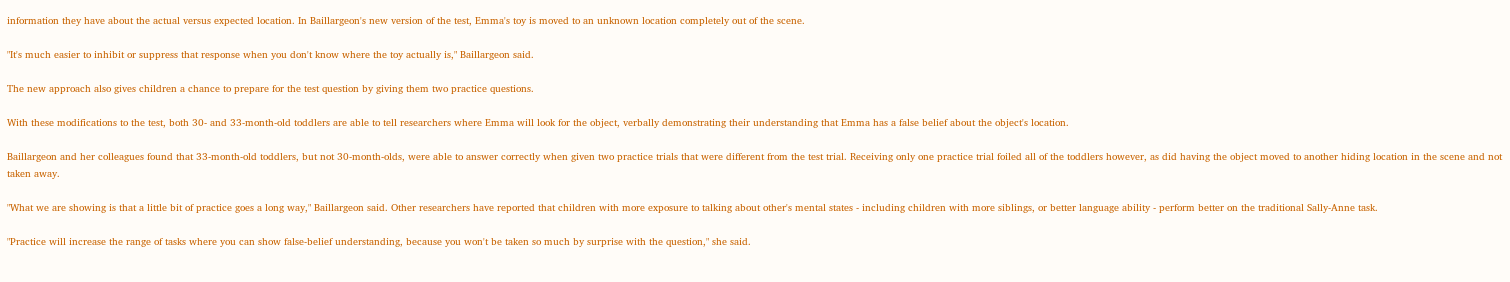information they have about the actual versus expected location. In Baillargeon's new version of the test, Emma's toy is moved to an unknown location completely out of the scene.

"It's much easier to inhibit or suppress that response when you don't know where the toy actually is," Baillargeon said.

The new approach also gives children a chance to prepare for the test question by giving them two practice questions.

With these modifications to the test, both 30- and 33-month-old toddlers are able to tell researchers where Emma will look for the object, verbally demonstrating their understanding that Emma has a false belief about the object's location.

Baillargeon and her colleagues found that 33-month-old toddlers, but not 30-month-olds, were able to answer correctly when given two practice trials that were different from the test trial. Receiving only one practice trial foiled all of the toddlers however, as did having the object moved to another hiding location in the scene and not taken away.

"What we are showing is that a little bit of practice goes a long way," Baillargeon said. Other researchers have reported that children with more exposure to talking about other's mental states - including children with more siblings, or better language ability - perform better on the traditional Sally-Anne task.

"Practice will increase the range of tasks where you can show false-belief understanding, because you won't be taken so much by surprise with the question," she said.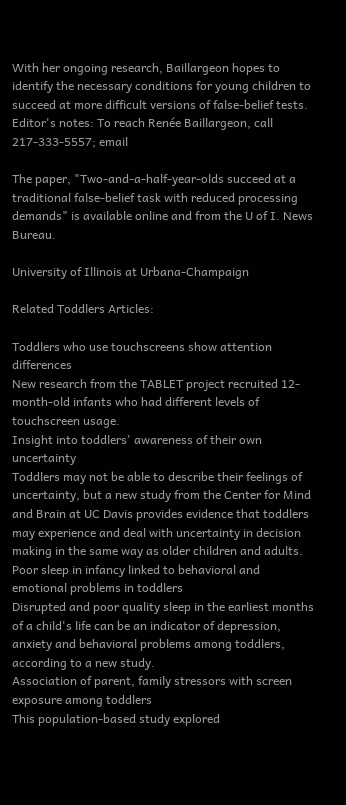With her ongoing research, Baillargeon hopes to identify the necessary conditions for young children to succeed at more difficult versions of false-belief tests.
Editor's notes: To reach Renée Baillargeon, call 217-333-5557; email

The paper, "Two-and-a-half-year-olds succeed at a traditional false-belief task with reduced processing demands" is available online and from the U of I. News Bureau.

University of Illinois at Urbana-Champaign

Related Toddlers Articles:

Toddlers who use touchscreens show attention differences
New research from the TABLET project recruited 12-month-old infants who had different levels of touchscreen usage.
Insight into toddlers' awareness of their own uncertainty
Toddlers may not be able to describe their feelings of uncertainty, but a new study from the Center for Mind and Brain at UC Davis provides evidence that toddlers may experience and deal with uncertainty in decision making in the same way as older children and adults.
Poor sleep in infancy linked to behavioral and emotional problems in toddlers
Disrupted and poor quality sleep in the earliest months of a child's life can be an indicator of depression, anxiety and behavioral problems among toddlers, according to a new study.
Association of parent, family stressors with screen exposure among toddlers
This population-based study explored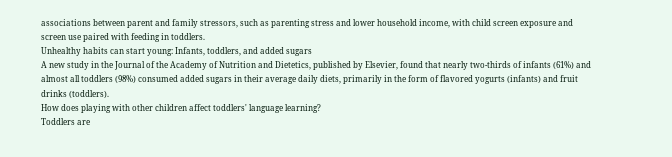associations between parent and family stressors, such as parenting stress and lower household income, with child screen exposure and screen use paired with feeding in toddlers.
Unhealthy habits can start young: Infants, toddlers, and added sugars
A new study in the Journal of the Academy of Nutrition and Dietetics, published by Elsevier, found that nearly two-thirds of infants (61%) and almost all toddlers (98%) consumed added sugars in their average daily diets, primarily in the form of flavored yogurts (infants) and fruit drinks (toddlers).
How does playing with other children affect toddlers' language learning?
Toddlers are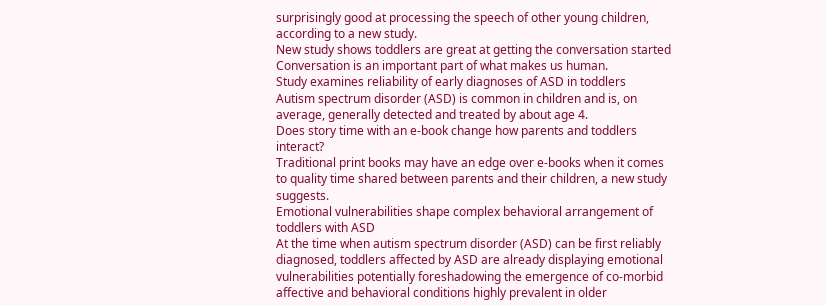surprisingly good at processing the speech of other young children, according to a new study.
New study shows toddlers are great at getting the conversation started
Conversation is an important part of what makes us human.
Study examines reliability of early diagnoses of ASD in toddlers
Autism spectrum disorder (ASD) is common in children and is, on average, generally detected and treated by about age 4.
Does story time with an e-book change how parents and toddlers interact?
Traditional print books may have an edge over e-books when it comes to quality time shared between parents and their children, a new study suggests.
Emotional vulnerabilities shape complex behavioral arrangement of toddlers with ASD
At the time when autism spectrum disorder (ASD) can be first reliably diagnosed, toddlers affected by ASD are already displaying emotional vulnerabilities potentially foreshadowing the emergence of co-morbid affective and behavioral conditions highly prevalent in older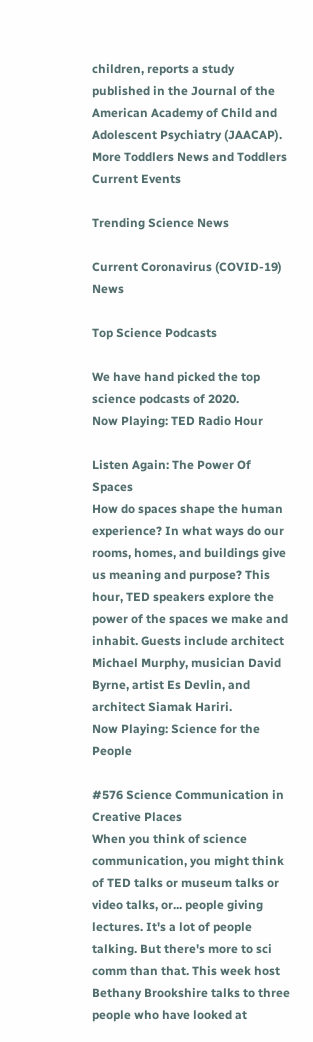children, reports a study published in the Journal of the American Academy of Child and Adolescent Psychiatry (JAACAP).
More Toddlers News and Toddlers Current Events

Trending Science News

Current Coronavirus (COVID-19) News

Top Science Podcasts

We have hand picked the top science podcasts of 2020.
Now Playing: TED Radio Hour

Listen Again: The Power Of Spaces
How do spaces shape the human experience? In what ways do our rooms, homes, and buildings give us meaning and purpose? This hour, TED speakers explore the power of the spaces we make and inhabit. Guests include architect Michael Murphy, musician David Byrne, artist Es Devlin, and architect Siamak Hariri.
Now Playing: Science for the People

#576 Science Communication in Creative Places
When you think of science communication, you might think of TED talks or museum talks or video talks, or... people giving lectures. It's a lot of people talking. But there's more to sci comm than that. This week host Bethany Brookshire talks to three people who have looked at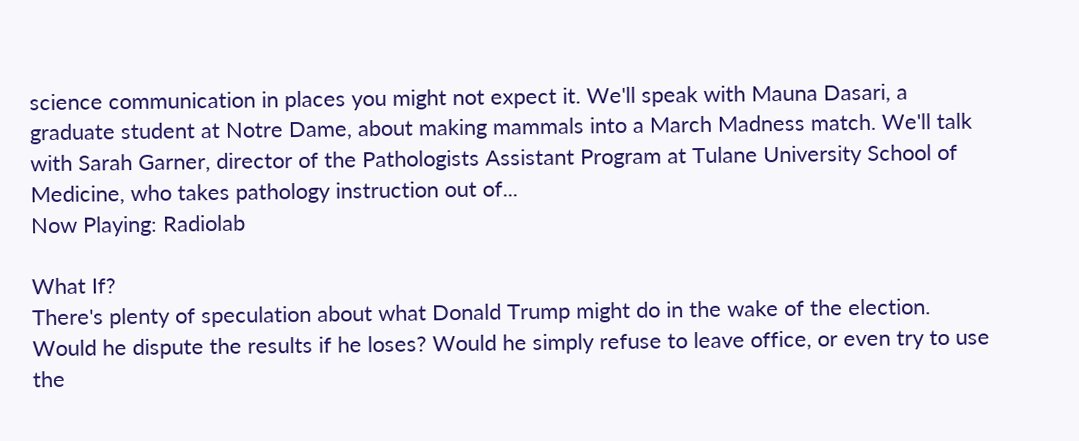science communication in places you might not expect it. We'll speak with Mauna Dasari, a graduate student at Notre Dame, about making mammals into a March Madness match. We'll talk with Sarah Garner, director of the Pathologists Assistant Program at Tulane University School of Medicine, who takes pathology instruction out of...
Now Playing: Radiolab

What If?
There's plenty of speculation about what Donald Trump might do in the wake of the election. Would he dispute the results if he loses? Would he simply refuse to leave office, or even try to use the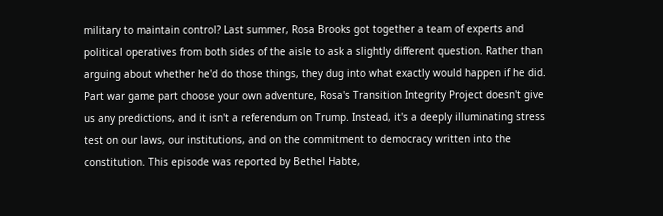military to maintain control? Last summer, Rosa Brooks got together a team of experts and political operatives from both sides of the aisle to ask a slightly different question. Rather than arguing about whether he'd do those things, they dug into what exactly would happen if he did. Part war game part choose your own adventure, Rosa's Transition Integrity Project doesn't give us any predictions, and it isn't a referendum on Trump. Instead, it's a deeply illuminating stress test on our laws, our institutions, and on the commitment to democracy written into the constitution. This episode was reported by Bethel Habte,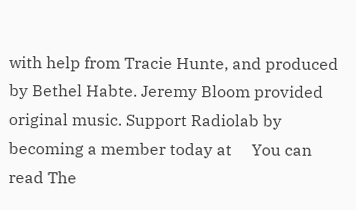with help from Tracie Hunte, and produced by Bethel Habte. Jeremy Bloom provided original music. Support Radiolab by becoming a member today at     You can read The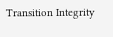Transition Integrity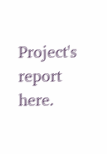Project's report here.